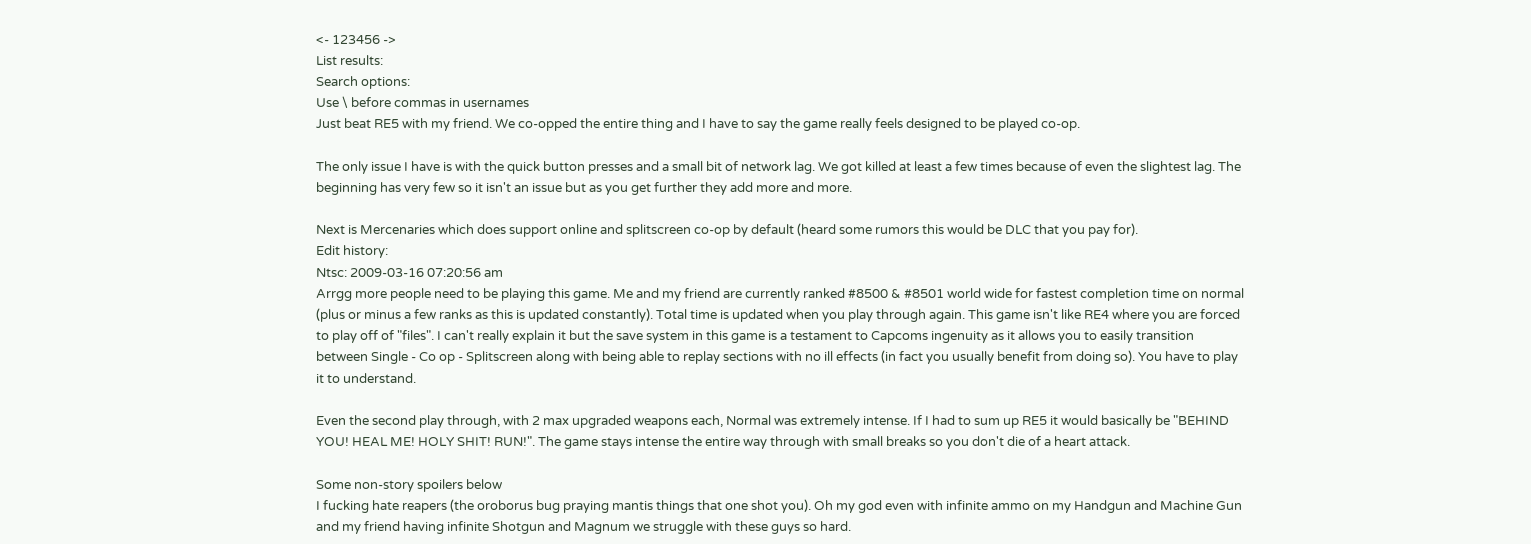<- 123456 ->
List results:
Search options:
Use \ before commas in usernames
Just beat RE5 with my friend. We co-opped the entire thing and I have to say the game really feels designed to be played co-op.

The only issue I have is with the quick button presses and a small bit of network lag. We got killed at least a few times because of even the slightest lag. The beginning has very few so it isn't an issue but as you get further they add more and more.

Next is Mercenaries which does support online and splitscreen co-op by default (heard some rumors this would be DLC that you pay for).
Edit history:
Ntsc: 2009-03-16 07:20:56 am
Arrgg more people need to be playing this game. Me and my friend are currently ranked #8500 & #8501 world wide for fastest completion time on normal (plus or minus a few ranks as this is updated constantly). Total time is updated when you play through again. This game isn't like RE4 where you are forced to play off of "files". I can't really explain it but the save system in this game is a testament to Capcoms ingenuity as it allows you to easily transition between Single - Co op - Splitscreen along with being able to replay sections with no ill effects (in fact you usually benefit from doing so). You have to play it to understand.

Even the second play through, with 2 max upgraded weapons each, Normal was extremely intense. If I had to sum up RE5 it would basically be "BEHIND YOU! HEAL ME! HOLY SHIT! RUN!". The game stays intense the entire way through with small breaks so you don't die of a heart attack.

Some non-story spoilers below
I fucking hate reapers (the oroborus bug praying mantis things that one shot you). Oh my god even with infinite ammo on my Handgun and Machine Gun and my friend having infinite Shotgun and Magnum we struggle with these guys so hard.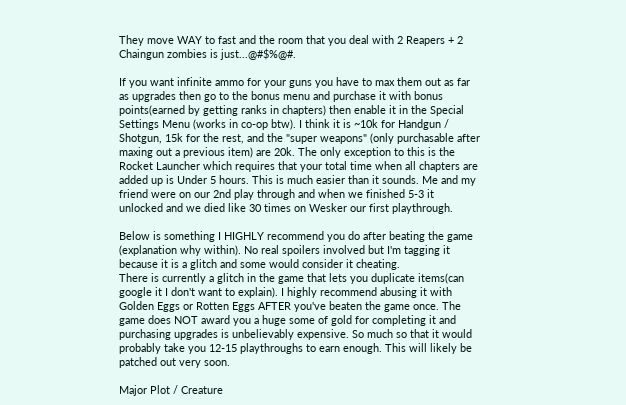They move WAY to fast and the room that you deal with 2 Reapers + 2 Chaingun zombies is just...@#$%@#.

If you want infinite ammo for your guns you have to max them out as far as upgrades then go to the bonus menu and purchase it with bonus points(earned by getting ranks in chapters) then enable it in the Special Settings Menu (works in co-op btw). I think it is ~10k for Handgun / Shotgun, 15k for the rest, and the "super weapons" (only purchasable after maxing out a previous item) are 20k. The only exception to this is the Rocket Launcher which requires that your total time when all chapters are added up is Under 5 hours. This is much easier than it sounds. Me and my friend were on our 2nd play through and when we finished 5-3 it unlocked and we died like 30 times on Wesker our first playthrough.

Below is something I HIGHLY recommend you do after beating the game (explanation why within). No real spoilers involved but I'm tagging it because it is a glitch and some would consider it cheating.
There is currently a glitch in the game that lets you duplicate items(can google it I don't want to explain). I highly recommend abusing it with Golden Eggs or Rotten Eggs AFTER you've beaten the game once. The game does NOT award you a huge some of gold for completing it and purchasing upgrades is unbelievably expensive. So much so that it would probably take you 12-15 playthroughs to earn enough. This will likely be patched out very soon.

Major Plot / Creature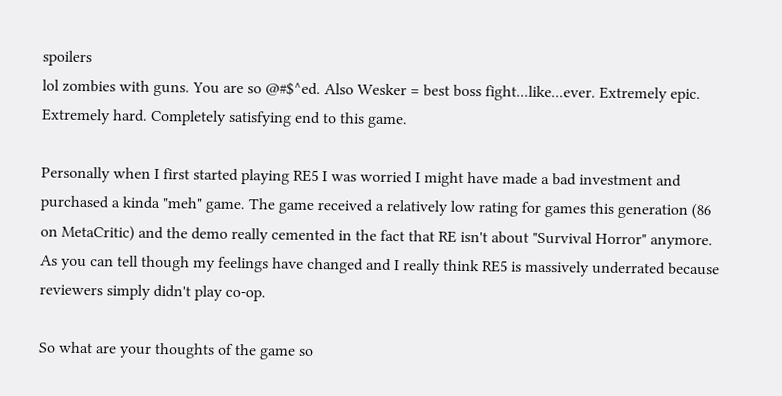spoilers
lol zombies with guns. You are so @#$^ed. Also Wesker = best boss fight...like...ever. Extremely epic. Extremely hard. Completely satisfying end to this game.

Personally when I first started playing RE5 I was worried I might have made a bad investment and purchased a kinda "meh" game. The game received a relatively low rating for games this generation (86 on MetaCritic) and the demo really cemented in the fact that RE isn't about "Survival Horror" anymore. As you can tell though my feelings have changed and I really think RE5 is massively underrated because reviewers simply didn't play co-op.

So what are your thoughts of the game so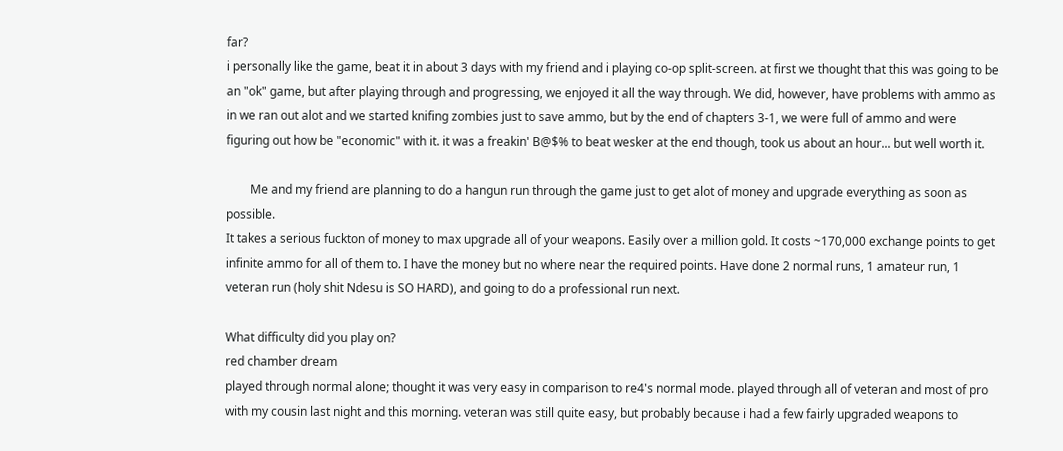far?
i personally like the game, beat it in about 3 days with my friend and i playing co-op split-screen. at first we thought that this was going to be an "ok" game, but after playing through and progressing, we enjoyed it all the way through. We did, however, have problems with ammo as in we ran out alot and we started knifing zombies just to save ammo, but by the end of chapters 3-1, we were full of ammo and were figuring out how be "economic" with it. it was a freakin' B@$% to beat wesker at the end though, took us about an hour... but well worth it.

        Me and my friend are planning to do a hangun run through the game just to get alot of money and upgrade everything as soon as possible.
It takes a serious fuckton of money to max upgrade all of your weapons. Easily over a million gold. It costs ~170,000 exchange points to get infinite ammo for all of them to. I have the money but no where near the required points. Have done 2 normal runs, 1 amateur run, 1 veteran run (holy shit Ndesu is SO HARD), and going to do a professional run next.

What difficulty did you play on?
red chamber dream
played through normal alone; thought it was very easy in comparison to re4's normal mode. played through all of veteran and most of pro with my cousin last night and this morning. veteran was still quite easy, but probably because i had a few fairly upgraded weapons to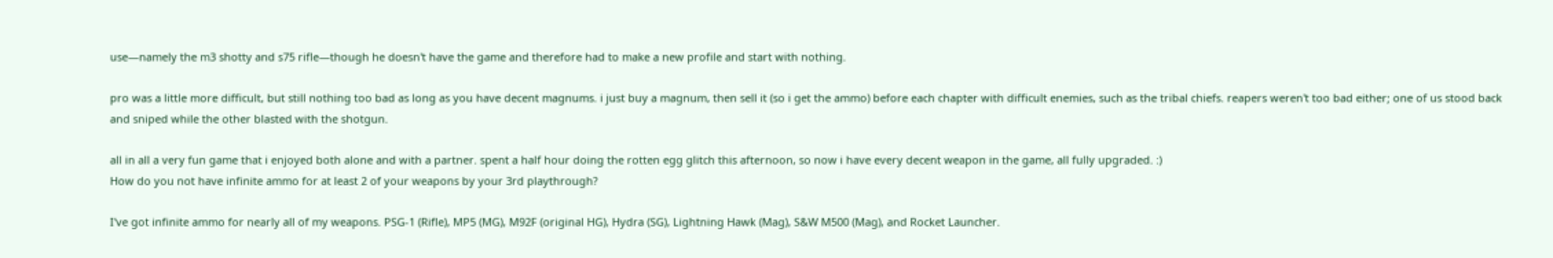use—namely the m3 shotty and s75 rifle—though he doesn't have the game and therefore had to make a new profile and start with nothing.

pro was a little more difficult, but still nothing too bad as long as you have decent magnums. i just buy a magnum, then sell it (so i get the ammo) before each chapter with difficult enemies, such as the tribal chiefs. reapers weren't too bad either; one of us stood back and sniped while the other blasted with the shotgun.

all in all a very fun game that i enjoyed both alone and with a partner. spent a half hour doing the rotten egg glitch this afternoon, so now i have every decent weapon in the game, all fully upgraded. :)
How do you not have infinite ammo for at least 2 of your weapons by your 3rd playthrough?

I've got infinite ammo for nearly all of my weapons. PSG-1 (Rifle), MP5 (MG), M92F (original HG), Hydra (SG), Lightning Hawk (Mag), S&W M500 (Mag), and Rocket Launcher.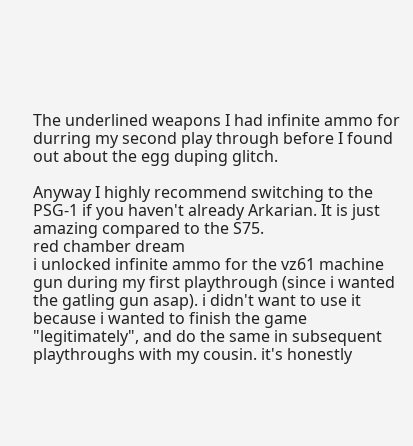The underlined weapons I had infinite ammo for durring my second play through before I found out about the egg duping glitch.

Anyway I highly recommend switching to the PSG-1 if you haven't already Arkarian. It is just amazing compared to the S75.
red chamber dream
i unlocked infinite ammo for the vz61 machine gun during my first playthrough (since i wanted the gatling gun asap). i didn't want to use it because i wanted to finish the game "legitimately", and do the same in subsequent playthroughs with my cousin. it's honestly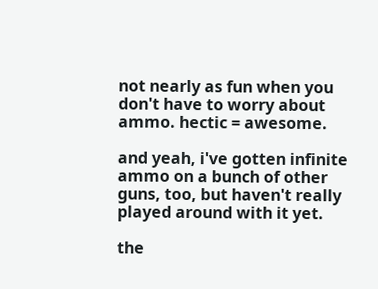not nearly as fun when you don't have to worry about ammo. hectic = awesome.

and yeah, i've gotten infinite ammo on a bunch of other guns, too, but haven't really played around with it yet.

the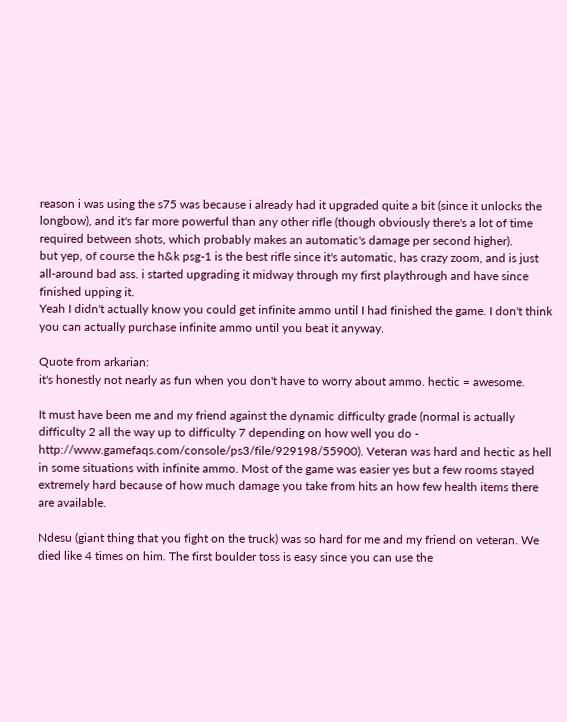reason i was using the s75 was because i already had it upgraded quite a bit (since it unlocks the longbow), and it's far more powerful than any other rifle (though obviously there's a lot of time required between shots, which probably makes an automatic's damage per second higher).
but yep, of course the h&k psg-1 is the best rifle since it's automatic, has crazy zoom, and is just all-around bad ass. i started upgrading it midway through my first playthrough and have since finished upping it.
Yeah I didn't actually know you could get infinite ammo until I had finished the game. I don't think you can actually purchase infinite ammo until you beat it anyway.

Quote from arkarian:
it's honestly not nearly as fun when you don't have to worry about ammo. hectic = awesome.

It must have been me and my friend against the dynamic difficulty grade (normal is actually difficulty 2 all the way up to difficulty 7 depending on how well you do - http://www.gamefaqs.com/console/ps3/file/929198/55900). Veteran was hard and hectic as hell in some situations with infinite ammo. Most of the game was easier yes but a few rooms stayed extremely hard because of how much damage you take from hits an how few health items there are available.

Ndesu (giant thing that you fight on the truck) was so hard for me and my friend on veteran. We died like 4 times on him. The first boulder toss is easy since you can use the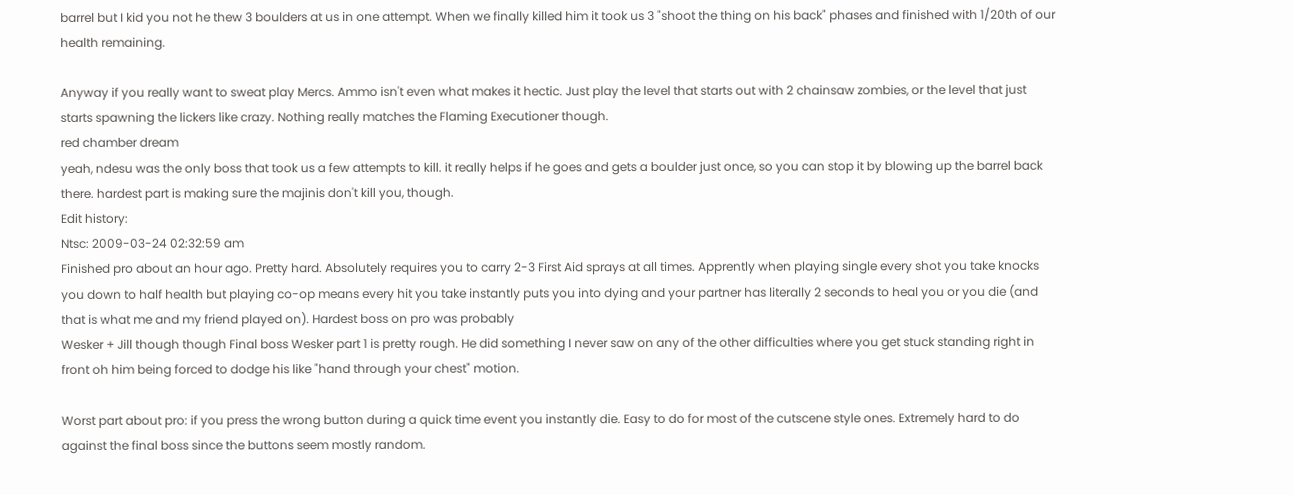barrel but I kid you not he thew 3 boulders at us in one attempt. When we finally killed him it took us 3 "shoot the thing on his back" phases and finished with 1/20th of our health remaining.

Anyway if you really want to sweat play Mercs. Ammo isn't even what makes it hectic. Just play the level that starts out with 2 chainsaw zombies, or the level that just starts spawning the lickers like crazy. Nothing really matches the Flaming Executioner though.
red chamber dream
yeah, ndesu was the only boss that took us a few attempts to kill. it really helps if he goes and gets a boulder just once, so you can stop it by blowing up the barrel back there. hardest part is making sure the majinis don't kill you, though.
Edit history:
Ntsc: 2009-03-24 02:32:59 am
Finished pro about an hour ago. Pretty hard. Absolutely requires you to carry 2-3 First Aid sprays at all times. Apprently when playing single every shot you take knocks you down to half health but playing co-op means every hit you take instantly puts you into dying and your partner has literally 2 seconds to heal you or you die (and that is what me and my friend played on). Hardest boss on pro was probably
Wesker + Jill though though Final boss Wesker part 1 is pretty rough. He did something I never saw on any of the other difficulties where you get stuck standing right in front oh him being forced to dodge his like "hand through your chest" motion.

Worst part about pro: if you press the wrong button during a quick time event you instantly die. Easy to do for most of the cutscene style ones. Extremely hard to do against the final boss since the buttons seem mostly random.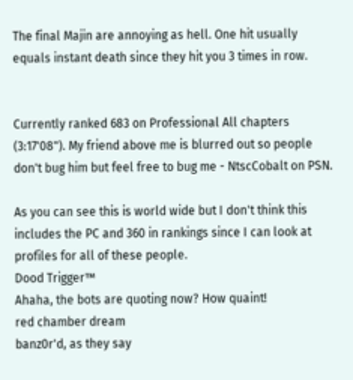The final Majin are annoying as hell. One hit usually equals instant death since they hit you 3 times in row.


Currently ranked 683 on Professional All chapters (3:17'08"). My friend above me is blurred out so people don't bug him but feel free to bug me - NtscCobalt on PSN.

As you can see this is world wide but I don't think this includes the PC and 360 in rankings since I can look at profiles for all of these people.
Dood Trigger™
Ahaha, the bots are quoting now? How quaint!
red chamber dream
banz0r'd, as they say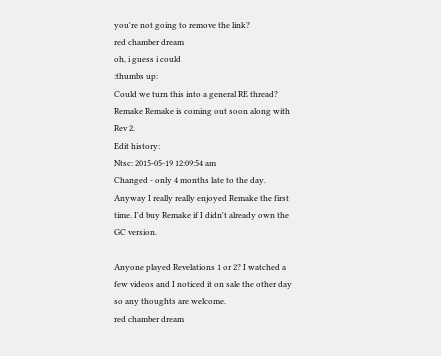you're not going to remove the link?
red chamber dream
oh, i guess i could
:thumbs up:
Could we turn this into a general RE thread? Remake Remake is coming out soon along with Rev 2.
Edit history:
Ntsc: 2015-05-19 12:09:54 am
Changed - only 4 months late to the day. Anyway I really really enjoyed Remake the first time. I'd buy Remake if I didn't already own the GC version.

Anyone played Revelations 1 or 2? I watched a few videos and I noticed it on sale the other day so any thoughts are welcome.
red chamber dream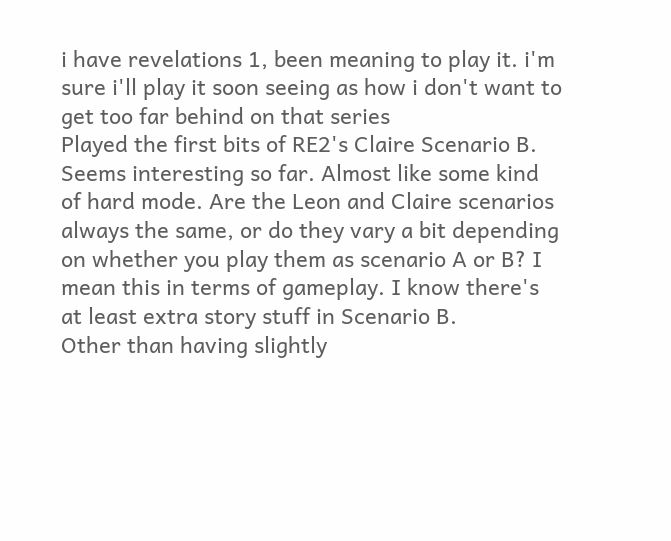i have revelations 1, been meaning to play it. i'm sure i'll play it soon seeing as how i don't want to get too far behind on that series
Played the first bits of RE2's Claire Scenario B. Seems interesting so far. Almost like some kind of hard mode. Are the Leon and Claire scenarios always the same, or do they vary a bit depending on whether you play them as scenario A or B? I mean this in terms of gameplay. I know there's at least extra story stuff in Scenario B.
Other than having slightly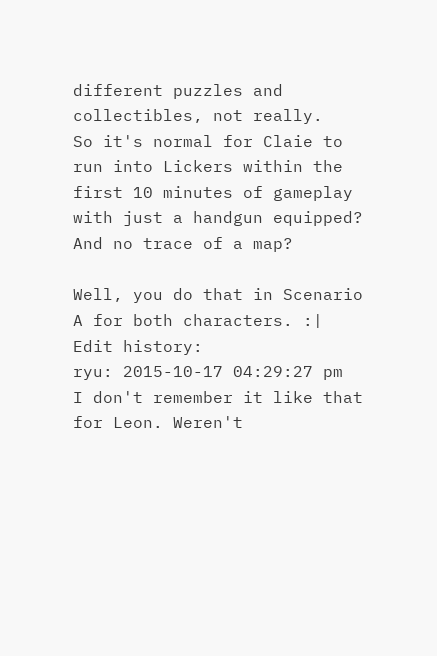different puzzles and collectibles, not really.
So it's normal for Claie to run into Lickers within the first 10 minutes of gameplay with just a handgun equipped? And no trace of a map?

Well, you do that in Scenario A for both characters. :|
Edit history:
ryu: 2015-10-17 04:29:27 pm
I don't remember it like that for Leon. Weren't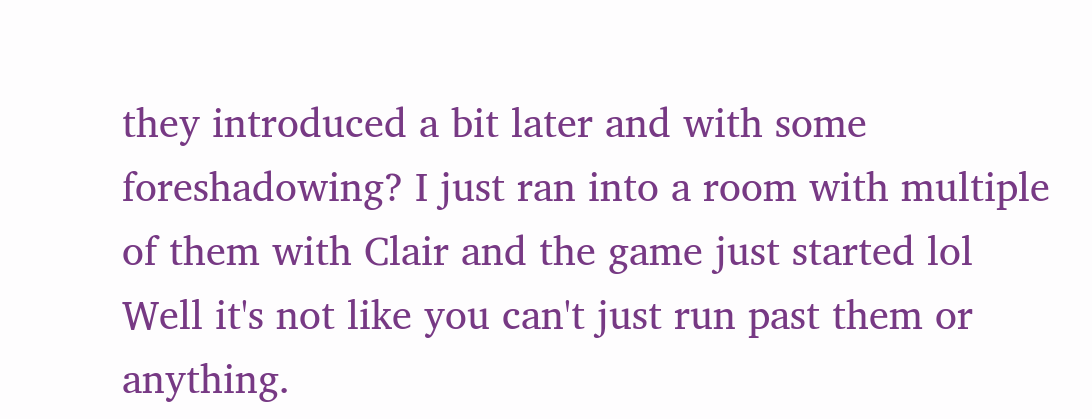they introduced a bit later and with some foreshadowing? I just ran into a room with multiple of them with Clair and the game just started lol
Well it's not like you can't just run past them or anything.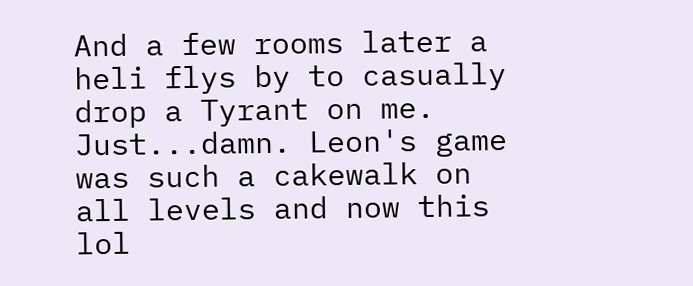And a few rooms later a heli flys by to casually drop a Tyrant on me. Just...damn. Leon's game was such a cakewalk on all levels and now this lol